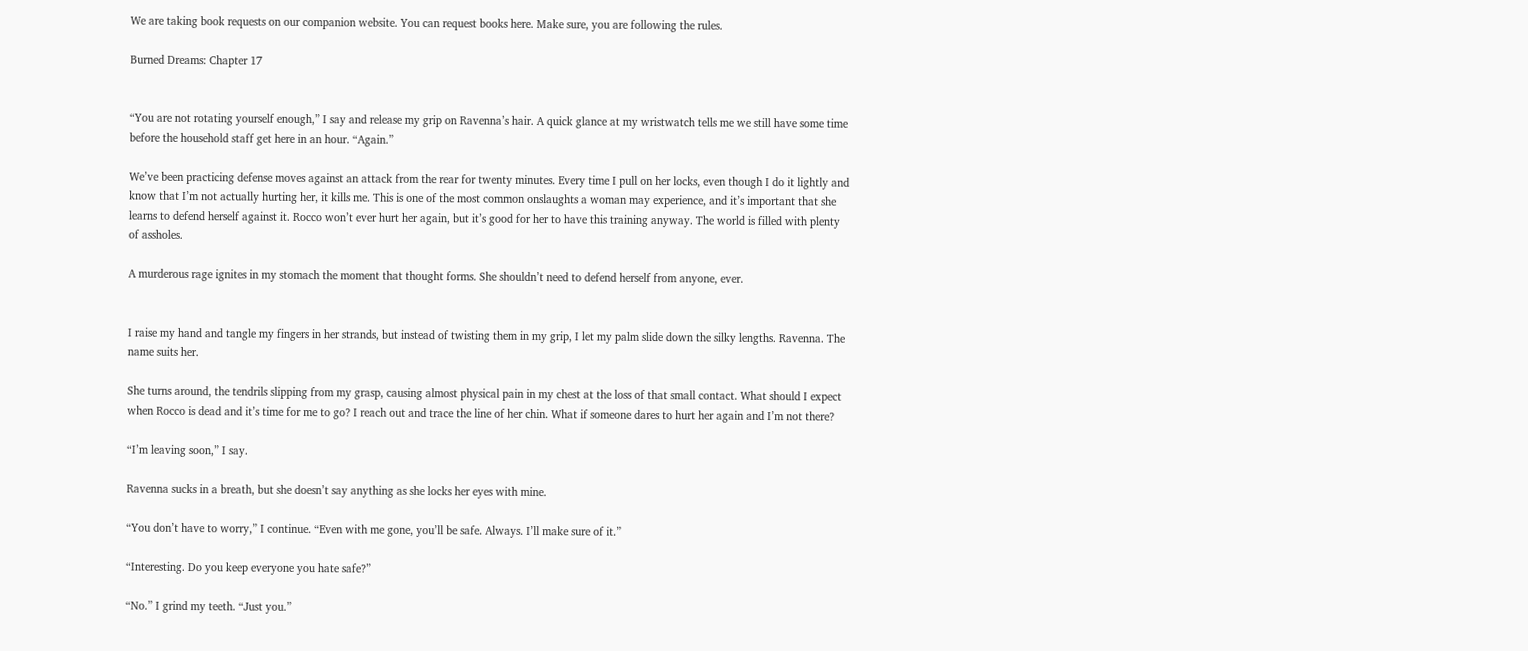We are taking book requests on our companion website. You can request books here. Make sure, you are following the rules.

Burned Dreams: Chapter 17


“You are not rotating yourself enough,” I say and release my grip on Ravenna’s hair. A quick glance at my wristwatch tells me we still have some time before the household staff get here in an hour. “Again.”

We’ve been practicing defense moves against an attack from the rear for twenty minutes. Every time I pull on her locks, even though I do it lightly and know that I’m not actually hurting her, it kills me. This is one of the most common onslaughts a woman may experience, and it’s important that she learns to defend herself against it. Rocco won’t ever hurt her again, but it’s good for her to have this training anyway. The world is filled with plenty of assholes.

A murderous rage ignites in my stomach the moment that thought forms. She shouldn’t need to defend herself from anyone, ever.


I raise my hand and tangle my fingers in her strands, but instead of twisting them in my grip, I let my palm slide down the silky lengths. Ravenna. The name suits her.

She turns around, the tendrils slipping from my grasp, causing almost physical pain in my chest at the loss of that small contact. What should I expect when Rocco is dead and it’s time for me to go? I reach out and trace the line of her chin. What if someone dares to hurt her again and I’m not there?

“I’m leaving soon,” I say.

Ravenna sucks in a breath, but she doesn’t say anything as she locks her eyes with mine.

“You don’t have to worry,” I continue. “Even with me gone, you’ll be safe. Always. I’ll make sure of it.”

“Interesting. Do you keep everyone you hate safe?”

“No.” I grind my teeth. “Just you.”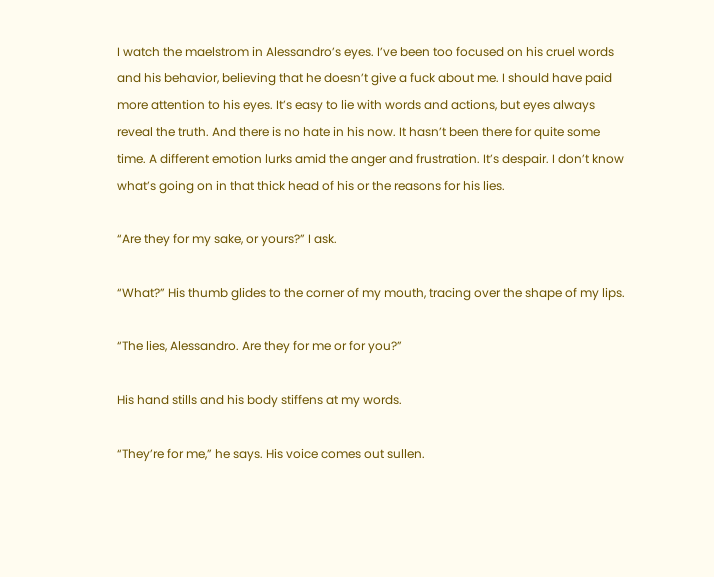I watch the maelstrom in Alessandro’s eyes. I’ve been too focused on his cruel words and his behavior, believing that he doesn’t give a fuck about me. I should have paid more attention to his eyes. It’s easy to lie with words and actions, but eyes always reveal the truth. And there is no hate in his now. It hasn’t been there for quite some time. A different emotion lurks amid the anger and frustration. It’s despair. I don’t know what’s going on in that thick head of his or the reasons for his lies.

“Are they for my sake, or yours?” I ask.

“What?” His thumb glides to the corner of my mouth, tracing over the shape of my lips.

“The lies, Alessandro. Are they for me or for you?”

His hand stills and his body stiffens at my words.

“They’re for me,” he says. His voice comes out sullen.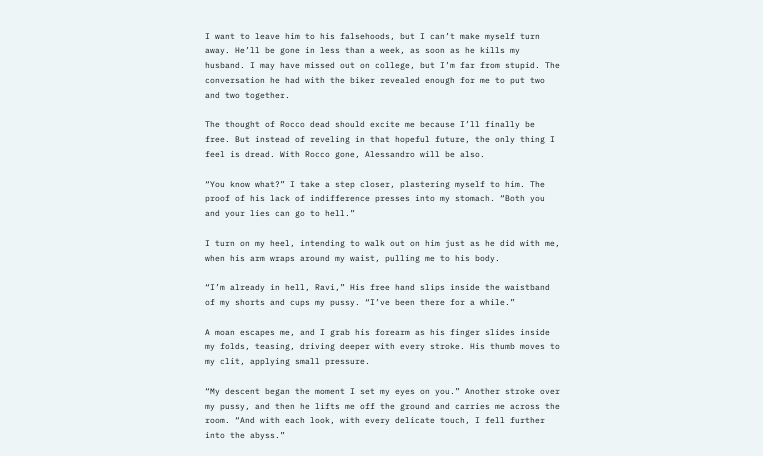I want to leave him to his falsehoods, but I can’t make myself turn away. He’ll be gone in less than a week, as soon as he kills my husband. I may have missed out on college, but I’m far from stupid. The conversation he had with the biker revealed enough for me to put two and two together.

The thought of Rocco dead should excite me because I’ll finally be free. But instead of reveling in that hopeful future, the only thing I feel is dread. With Rocco gone, Alessandro will be also.

“You know what?” I take a step closer, plastering myself to him. The proof of his lack of indifference presses into my stomach. “Both you and your lies can go to hell.”

I turn on my heel, intending to walk out on him just as he did with me, when his arm wraps around my waist, pulling me to his body.

“I’m already in hell, Ravi,” His free hand slips inside the waistband of my shorts and cups my pussy. “I’ve been there for a while.”

A moan escapes me, and I grab his forearm as his finger slides inside my folds, teasing, driving deeper with every stroke. His thumb moves to my clit, applying small pressure.

“My descent began the moment I set my eyes on you.” Another stroke over my pussy, and then he lifts me off the ground and carries me across the room. “And with each look, with every delicate touch, I fell further into the abyss.”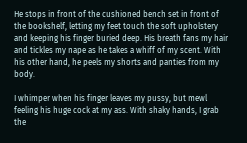He stops in front of the cushioned bench set in front of the bookshelf, letting my feet touch the soft upholstery and keeping his finger buried deep. His breath fans my hair and tickles my nape as he takes a whiff of my scent. With his other hand, he peels my shorts and panties from my body.

I whimper when his finger leaves my pussy, but mewl feeling his huge cock at my ass. With shaky hands, I grab the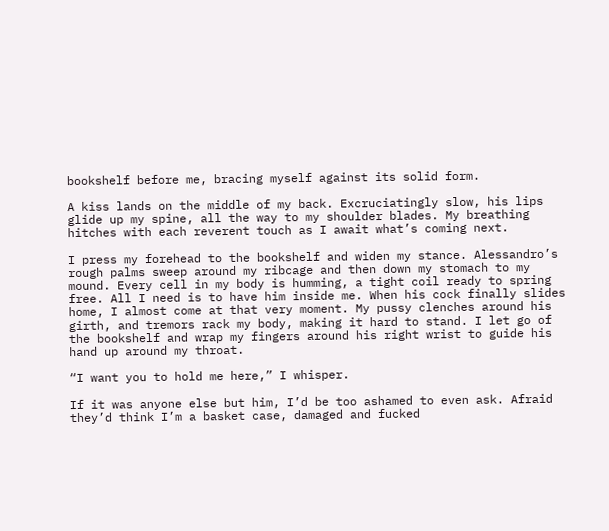bookshelf before me, bracing myself against its solid form.

A kiss lands on the middle of my back. Excruciatingly slow, his lips glide up my spine, all the way to my shoulder blades. My breathing hitches with each reverent touch as I await what’s coming next.

I press my forehead to the bookshelf and widen my stance. Alessandro’s rough palms sweep around my ribcage and then down my stomach to my mound. Every cell in my body is humming, a tight coil ready to spring free. All I need is to have him inside me. When his cock finally slides home, I almost come at that very moment. My pussy clenches around his girth, and tremors rack my body, making it hard to stand. I let go of the bookshelf and wrap my fingers around his right wrist to guide his hand up around my throat.

“I want you to hold me here,” I whisper.

If it was anyone else but him, I’d be too ashamed to even ask. Afraid they’d think I’m a basket case, damaged and fucked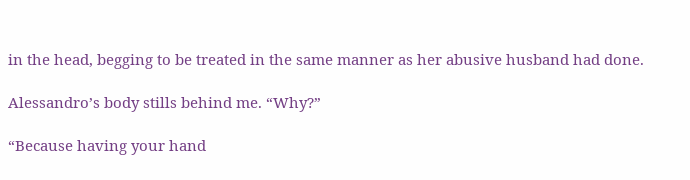in the head, begging to be treated in the same manner as her abusive husband had done.

Alessandro’s body stills behind me. “Why?”

“Because having your hand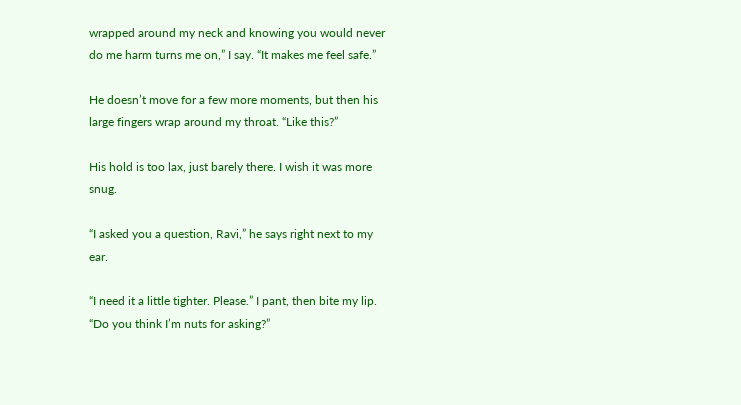wrapped around my neck and knowing you would never do me harm turns me on,” I say. “It makes me feel safe.”

He doesn’t move for a few more moments, but then his large fingers wrap around my throat. “Like this?”

His hold is too lax, just barely there. I wish it was more snug.

“I asked you a question, Ravi,” he says right next to my ear.

“I need it a little tighter. Please.” I pant, then bite my lip. “Do you think I’m nuts for asking?”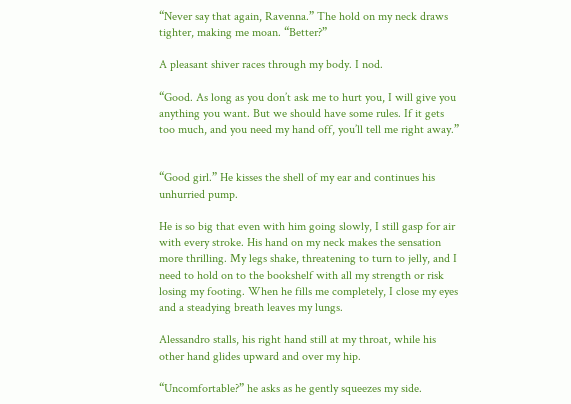“Never say that again, Ravenna.” The hold on my neck draws tighter, making me moan. “Better?”

A pleasant shiver races through my body. I nod.

“Good. As long as you don’t ask me to hurt you, I will give you anything you want. But we should have some rules. If it gets too much, and you need my hand off, you’ll tell me right away.”


“Good girl.” He kisses the shell of my ear and continues his unhurried pump.

He is so big that even with him going slowly, I still gasp for air with every stroke. His hand on my neck makes the sensation more thrilling. My legs shake, threatening to turn to jelly, and I need to hold on to the bookshelf with all my strength or risk losing my footing. When he fills me completely, I close my eyes and a steadying breath leaves my lungs.

Alessandro stalls, his right hand still at my throat, while his other hand glides upward and over my hip.

“Uncomfortable?” he asks as he gently squeezes my side.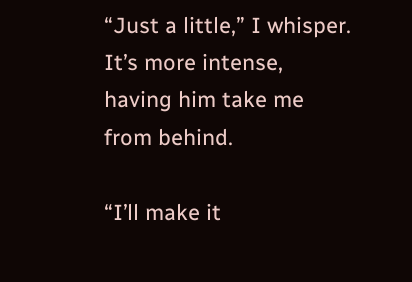“Just a little,” I whisper. It’s more intense, having him take me from behind.

“I’ll make it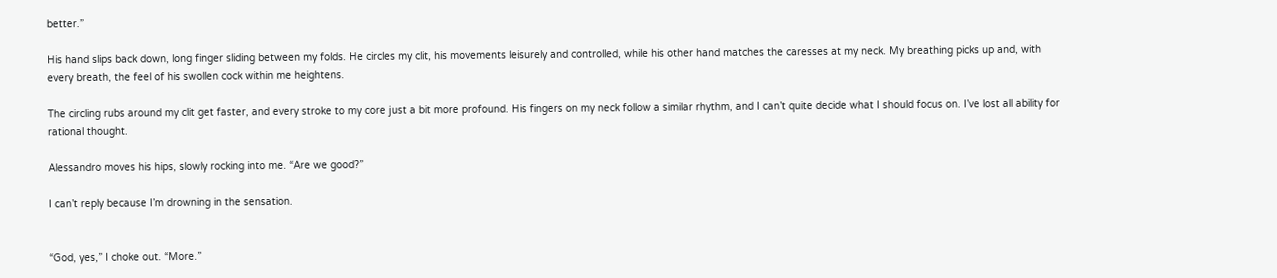better.”

His hand slips back down, long finger sliding between my folds. He circles my clit, his movements leisurely and controlled, while his other hand matches the caresses at my neck. My breathing picks up and, with every breath, the feel of his swollen cock within me heightens.

The circling rubs around my clit get faster, and every stroke to my core just a bit more profound. His fingers on my neck follow a similar rhythm, and I can’t quite decide what I should focus on. I’ve lost all ability for rational thought.

Alessandro moves his hips, slowly rocking into me. “Are we good?”

I can’t reply because I’m drowning in the sensation.


“God, yes,” I choke out. “More.”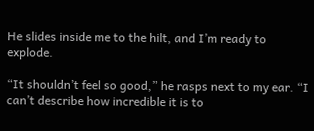He slides inside me to the hilt, and I’m ready to explode.

“It shouldn’t feel so good,” he rasps next to my ear. “I can’t describe how incredible it is to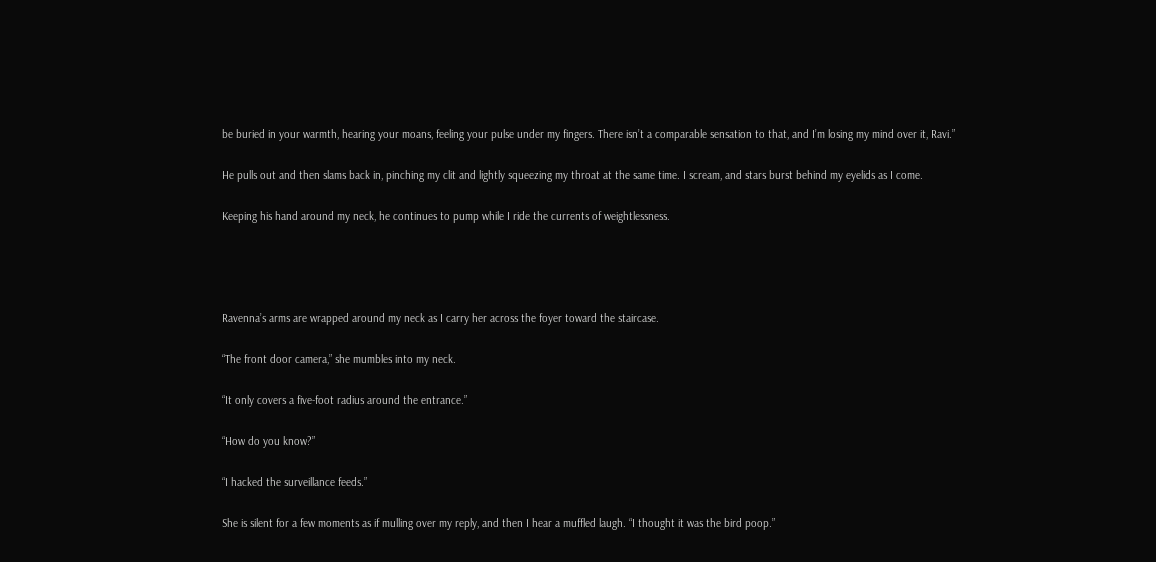be buried in your warmth, hearing your moans, feeling your pulse under my fingers. There isn’t a comparable sensation to that, and I’m losing my mind over it, Ravi.”

He pulls out and then slams back in, pinching my clit and lightly squeezing my throat at the same time. I scream, and stars burst behind my eyelids as I come.

Keeping his hand around my neck, he continues to pump while I ride the currents of weightlessness.




Ravenna’s arms are wrapped around my neck as I carry her across the foyer toward the staircase.

“The front door camera,” she mumbles into my neck.

“It only covers a five-foot radius around the entrance.”

“How do you know?”

“I hacked the surveillance feeds.”

She is silent for a few moments as if mulling over my reply, and then I hear a muffled laugh. “I thought it was the bird poop.”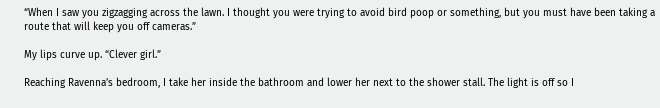“When I saw you zigzagging across the lawn. I thought you were trying to avoid bird poop or something, but you must have been taking a route that will keep you off cameras.”

My lips curve up. “Clever girl.”

Reaching Ravenna’s bedroom, I take her inside the bathroom and lower her next to the shower stall. The light is off so I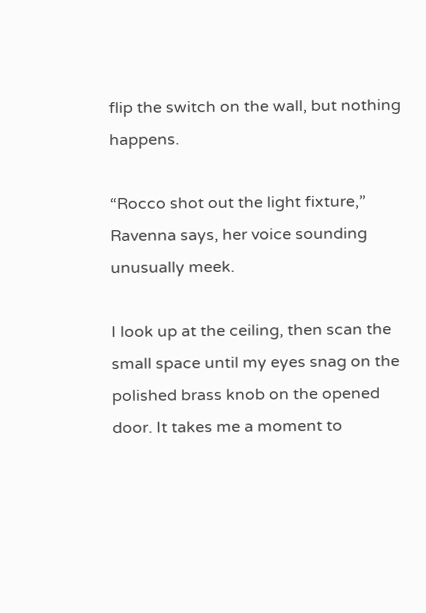flip the switch on the wall, but nothing happens.

“Rocco shot out the light fixture,” Ravenna says, her voice sounding unusually meek.

I look up at the ceiling, then scan the small space until my eyes snag on the polished brass knob on the opened door. It takes me a moment to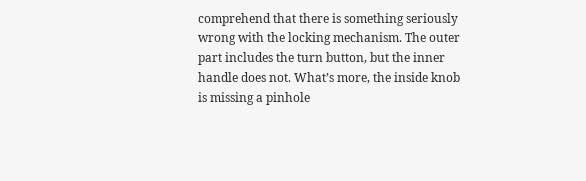comprehend that there is something seriously wrong with the locking mechanism. The outer part includes the turn button, but the inner handle does not. What’s more, the inside knob is missing a pinhole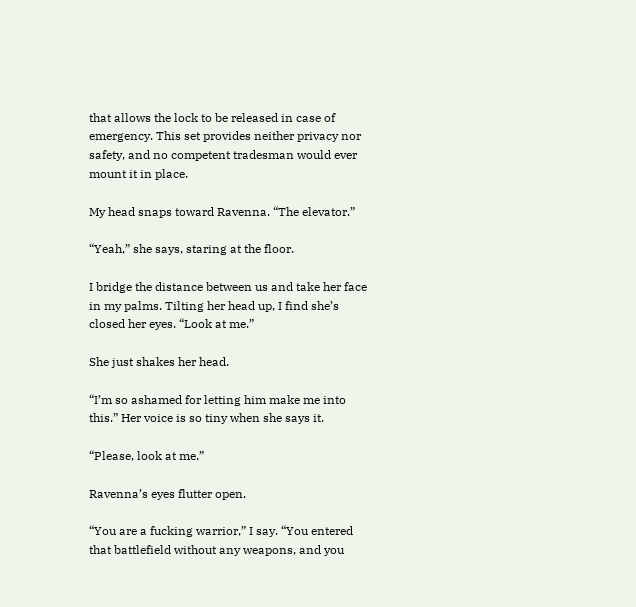that allows the lock to be released in case of emergency. This set provides neither privacy nor safety, and no competent tradesman would ever mount it in place.

My head snaps toward Ravenna. “The elevator.”

“Yeah,” she says, staring at the floor.

I bridge the distance between us and take her face in my palms. Tilting her head up, I find she’s closed her eyes. “Look at me.”

She just shakes her head.

“I’m so ashamed for letting him make me into this.” Her voice is so tiny when she says it.

“Please, look at me.”

Ravenna’s eyes flutter open.

“You are a fucking warrior,” I say. “You entered that battlefield without any weapons, and you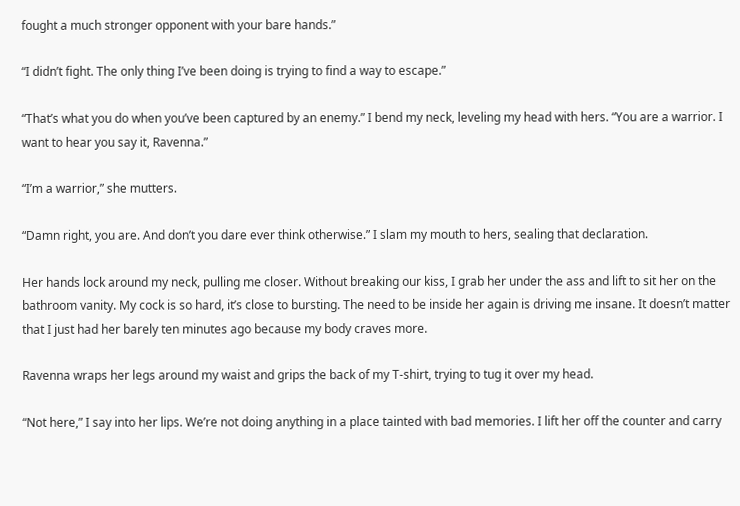fought a much stronger opponent with your bare hands.”

“I didn’t fight. The only thing I’ve been doing is trying to find a way to escape.”

“That’s what you do when you’ve been captured by an enemy.” I bend my neck, leveling my head with hers. “You are a warrior. I want to hear you say it, Ravenna.”

“I’m a warrior,” she mutters.

“Damn right, you are. And don’t you dare ever think otherwise.” I slam my mouth to hers, sealing that declaration.

Her hands lock around my neck, pulling me closer. Without breaking our kiss, I grab her under the ass and lift to sit her on the bathroom vanity. My cock is so hard, it’s close to bursting. The need to be inside her again is driving me insane. It doesn’t matter that I just had her barely ten minutes ago because my body craves more.

Ravenna wraps her legs around my waist and grips the back of my T-shirt, trying to tug it over my head.

“Not here,” I say into her lips. We’re not doing anything in a place tainted with bad memories. I lift her off the counter and carry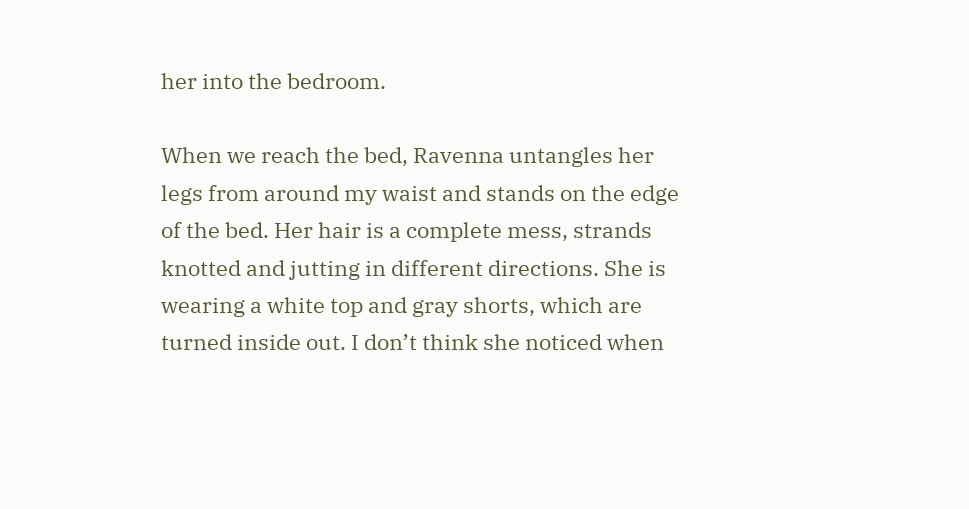her into the bedroom.

When we reach the bed, Ravenna untangles her legs from around my waist and stands on the edge of the bed. Her hair is a complete mess, strands knotted and jutting in different directions. She is wearing a white top and gray shorts, which are turned inside out. I don’t think she noticed when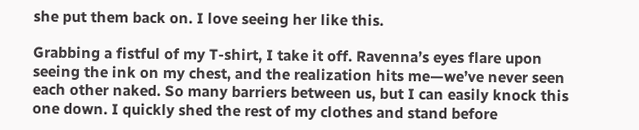she put them back on. I love seeing her like this.

Grabbing a fistful of my T-shirt, I take it off. Ravenna’s eyes flare upon seeing the ink on my chest, and the realization hits me—we’ve never seen each other naked. So many barriers between us, but I can easily knock this one down. I quickly shed the rest of my clothes and stand before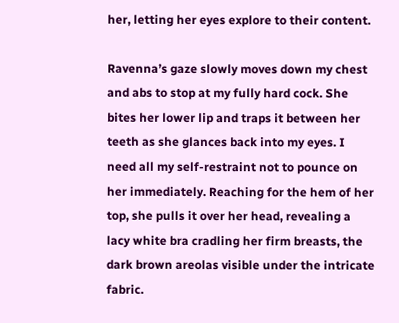her, letting her eyes explore to their content.

Ravenna’s gaze slowly moves down my chest and abs to stop at my fully hard cock. She bites her lower lip and traps it between her teeth as she glances back into my eyes. I need all my self-restraint not to pounce on her immediately. Reaching for the hem of her top, she pulls it over her head, revealing a lacy white bra cradling her firm breasts, the dark brown areolas visible under the intricate fabric.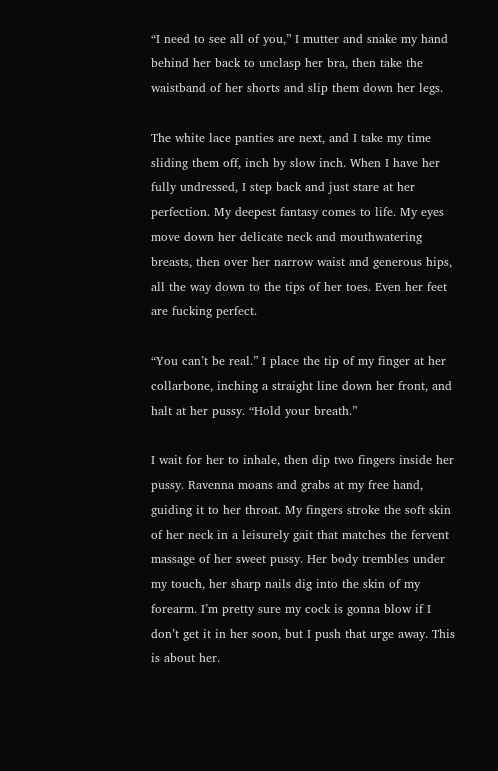“I need to see all of you,” I mutter and snake my hand behind her back to unclasp her bra, then take the waistband of her shorts and slip them down her legs.

The white lace panties are next, and I take my time sliding them off, inch by slow inch. When I have her fully undressed, I step back and just stare at her perfection. My deepest fantasy comes to life. My eyes move down her delicate neck and mouthwatering breasts, then over her narrow waist and generous hips, all the way down to the tips of her toes. Even her feet are fucking perfect.

“You can’t be real.” I place the tip of my finger at her collarbone, inching a straight line down her front, and halt at her pussy. “Hold your breath.”

I wait for her to inhale, then dip two fingers inside her pussy. Ravenna moans and grabs at my free hand, guiding it to her throat. My fingers stroke the soft skin of her neck in a leisurely gait that matches the fervent massage of her sweet pussy. Her body trembles under my touch, her sharp nails dig into the skin of my forearm. I’m pretty sure my cock is gonna blow if I don’t get it in her soon, but I push that urge away. This is about her.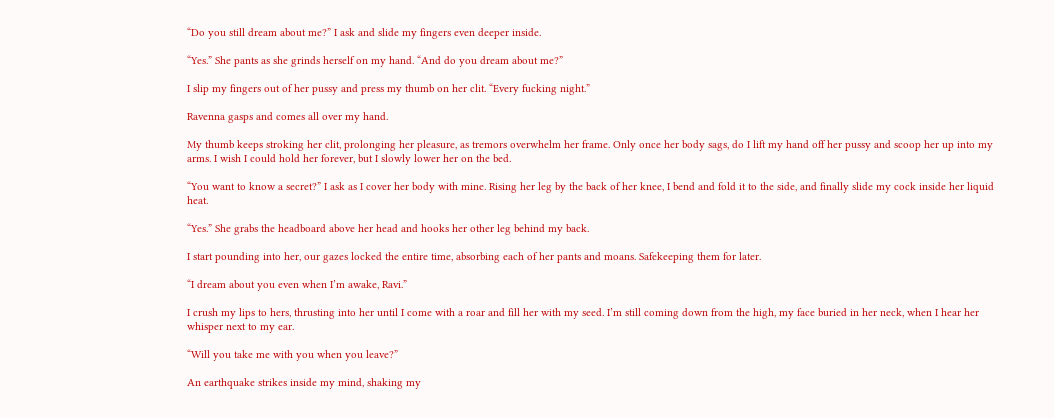“Do you still dream about me?” I ask and slide my fingers even deeper inside.

“Yes.” She pants as she grinds herself on my hand. “And do you dream about me?”

I slip my fingers out of her pussy and press my thumb on her clit. “Every fucking night.”

Ravenna gasps and comes all over my hand.

My thumb keeps stroking her clit, prolonging her pleasure, as tremors overwhelm her frame. Only once her body sags, do I lift my hand off her pussy and scoop her up into my arms. I wish I could hold her forever, but I slowly lower her on the bed.

“You want to know a secret?” I ask as I cover her body with mine. Rising her leg by the back of her knee, I bend and fold it to the side, and finally slide my cock inside her liquid heat.

“Yes.” She grabs the headboard above her head and hooks her other leg behind my back.

I start pounding into her, our gazes locked the entire time, absorbing each of her pants and moans. Safekeeping them for later.

“I dream about you even when I’m awake, Ravi.”

I crush my lips to hers, thrusting into her until I come with a roar and fill her with my seed. I’m still coming down from the high, my face buried in her neck, when I hear her whisper next to my ear.

“Will you take me with you when you leave?”

An earthquake strikes inside my mind, shaking my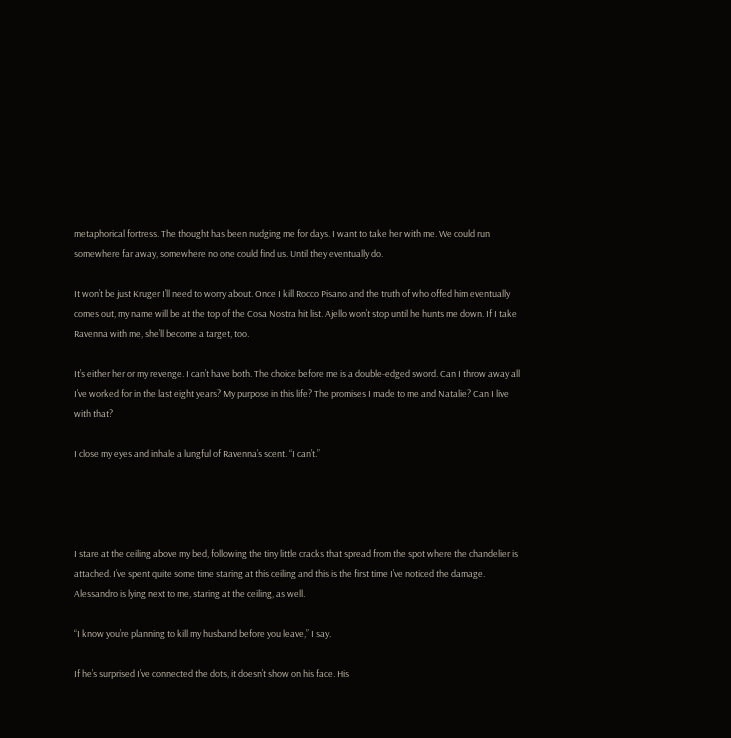metaphorical fortress. The thought has been nudging me for days. I want to take her with me. We could run somewhere far away, somewhere no one could find us. Until they eventually do.

It won’t be just Kruger I’ll need to worry about. Once I kill Rocco Pisano and the truth of who offed him eventually comes out, my name will be at the top of the Cosa Nostra hit list. Ajello won’t stop until he hunts me down. If I take Ravenna with me, she’ll become a target, too.

It’s either her or my revenge. I can’t have both. The choice before me is a double-edged sword. Can I throw away all I’ve worked for in the last eight years? My purpose in this life? The promises I made to me and Natalie? Can I live with that?

I close my eyes and inhale a lungful of Ravenna’s scent. “I can’t.”




I stare at the ceiling above my bed, following the tiny little cracks that spread from the spot where the chandelier is attached. I’ve spent quite some time staring at this ceiling and this is the first time I’ve noticed the damage. Alessandro is lying next to me, staring at the ceiling, as well.

“I know you’re planning to kill my husband before you leave,” I say.

If he’s surprised I’ve connected the dots, it doesn’t show on his face. His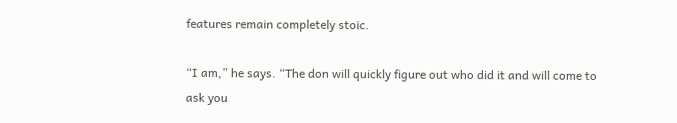features remain completely stoic.

“I am,” he says. “The don will quickly figure out who did it and will come to ask you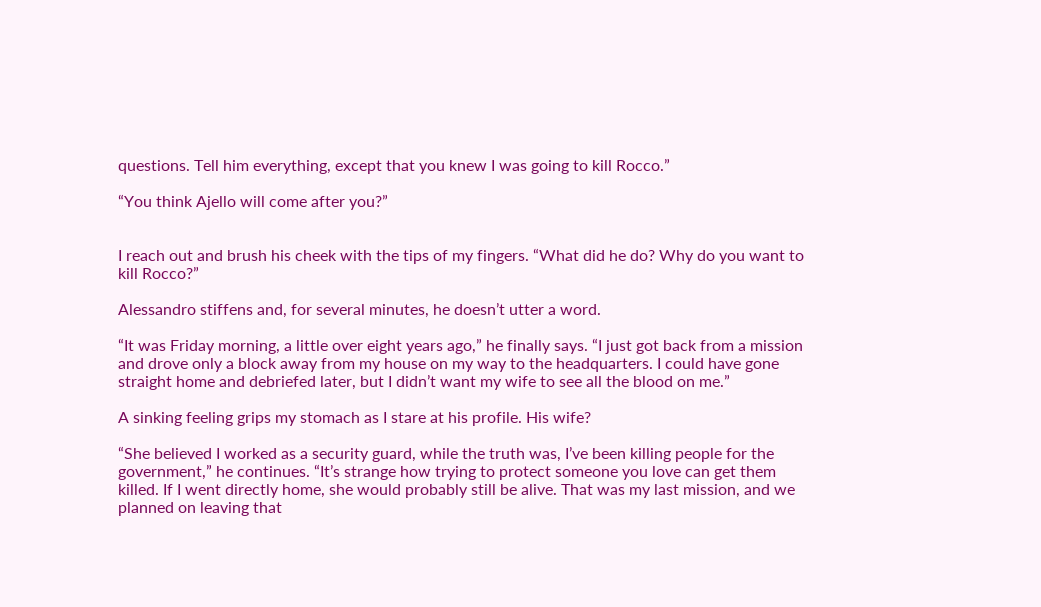questions. Tell him everything, except that you knew I was going to kill Rocco.”

“You think Ajello will come after you?”


I reach out and brush his cheek with the tips of my fingers. “What did he do? Why do you want to kill Rocco?”

Alessandro stiffens and, for several minutes, he doesn’t utter a word.

“It was Friday morning, a little over eight years ago,” he finally says. “I just got back from a mission and drove only a block away from my house on my way to the headquarters. I could have gone straight home and debriefed later, but I didn’t want my wife to see all the blood on me.”

A sinking feeling grips my stomach as I stare at his profile. His wife?

“She believed I worked as a security guard, while the truth was, I’ve been killing people for the government,” he continues. “It’s strange how trying to protect someone you love can get them killed. If I went directly home, she would probably still be alive. That was my last mission, and we planned on leaving that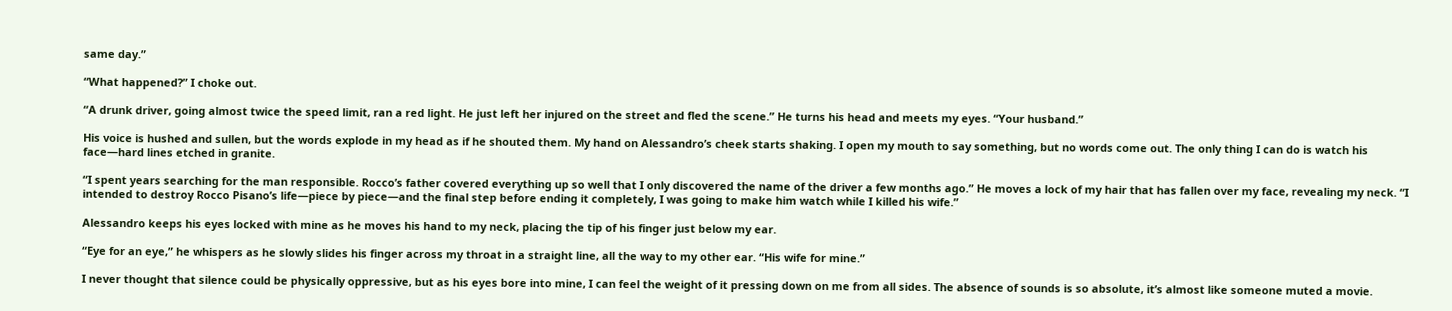same day.”

“What happened?” I choke out.

“A drunk driver, going almost twice the speed limit, ran a red light. He just left her injured on the street and fled the scene.” He turns his head and meets my eyes. “Your husband.”

His voice is hushed and sullen, but the words explode in my head as if he shouted them. My hand on Alessandro’s cheek starts shaking. I open my mouth to say something, but no words come out. The only thing I can do is watch his face—hard lines etched in granite.

“I spent years searching for the man responsible. Rocco’s father covered everything up so well that I only discovered the name of the driver a few months ago.” He moves a lock of my hair that has fallen over my face, revealing my neck. “I intended to destroy Rocco Pisano’s life—piece by piece—and the final step before ending it completely, I was going to make him watch while I killed his wife.”

Alessandro keeps his eyes locked with mine as he moves his hand to my neck, placing the tip of his finger just below my ear.

“Eye for an eye,” he whispers as he slowly slides his finger across my throat in a straight line, all the way to my other ear. “His wife for mine.”

I never thought that silence could be physically oppressive, but as his eyes bore into mine, I can feel the weight of it pressing down on me from all sides. The absence of sounds is so absolute, it’s almost like someone muted a movie.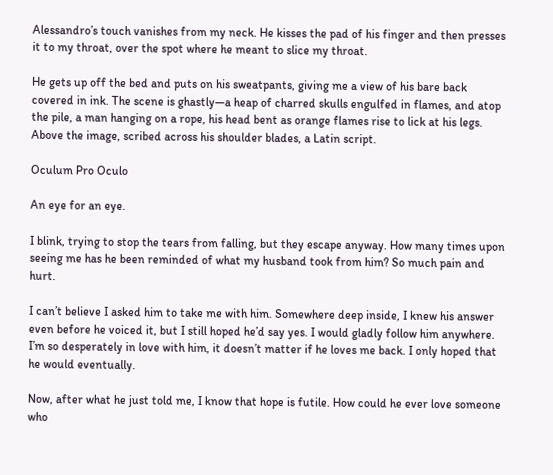Alessandro’s touch vanishes from my neck. He kisses the pad of his finger and then presses it to my throat, over the spot where he meant to slice my throat.

He gets up off the bed and puts on his sweatpants, giving me a view of his bare back covered in ink. The scene is ghastly—a heap of charred skulls engulfed in flames, and atop the pile, a man hanging on a rope, his head bent as orange flames rise to lick at his legs. Above the image, scribed across his shoulder blades, a Latin script.

Oculum Pro Oculo

An eye for an eye.

I blink, trying to stop the tears from falling, but they escape anyway. How many times upon seeing me has he been reminded of what my husband took from him? So much pain and hurt.

I can’t believe I asked him to take me with him. Somewhere deep inside, I knew his answer even before he voiced it, but I still hoped he’d say yes. I would gladly follow him anywhere. I’m so desperately in love with him, it doesn’t matter if he loves me back. I only hoped that he would eventually.

Now, after what he just told me, I know that hope is futile. How could he ever love someone who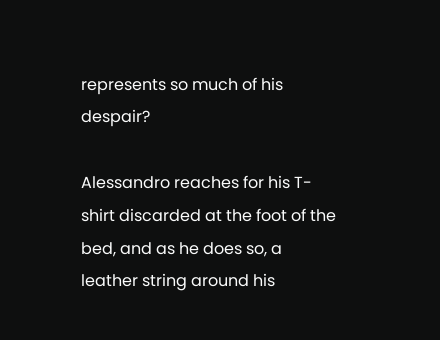represents so much of his despair?

Alessandro reaches for his T-shirt discarded at the foot of the bed, and as he does so, a leather string around his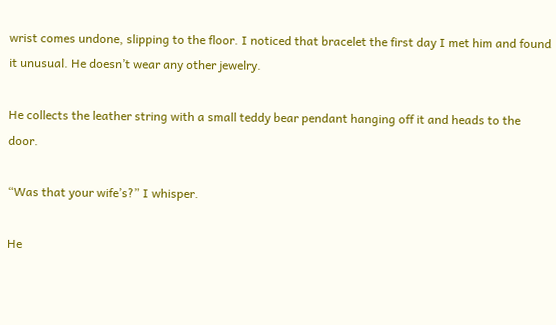wrist comes undone, slipping to the floor. I noticed that bracelet the first day I met him and found it unusual. He doesn’t wear any other jewelry.

He collects the leather string with a small teddy bear pendant hanging off it and heads to the door.

“Was that your wife’s?” I whisper.

He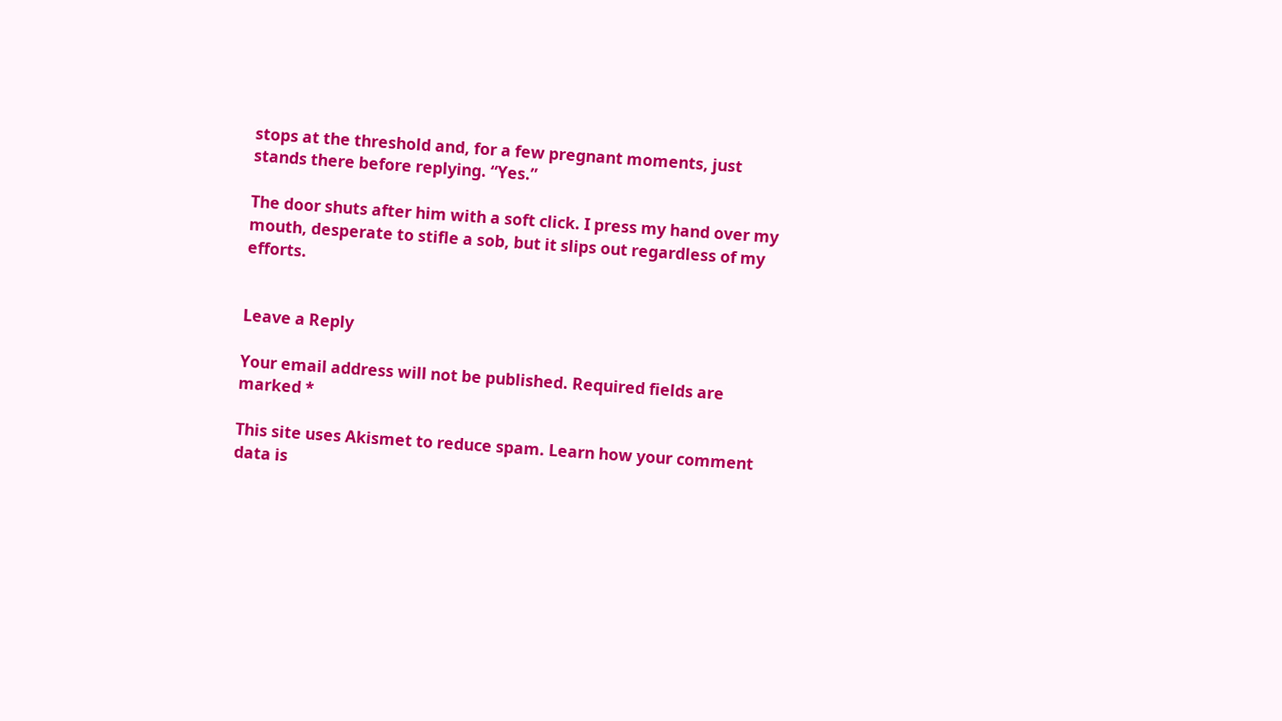stops at the threshold and, for a few pregnant moments, just stands there before replying. “Yes.”

The door shuts after him with a soft click. I press my hand over my mouth, desperate to stifle a sob, but it slips out regardless of my efforts.


Leave a Reply

Your email address will not be published. Required fields are marked *

This site uses Akismet to reduce spam. Learn how your comment data is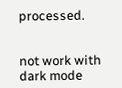processed.


not work with dark mode